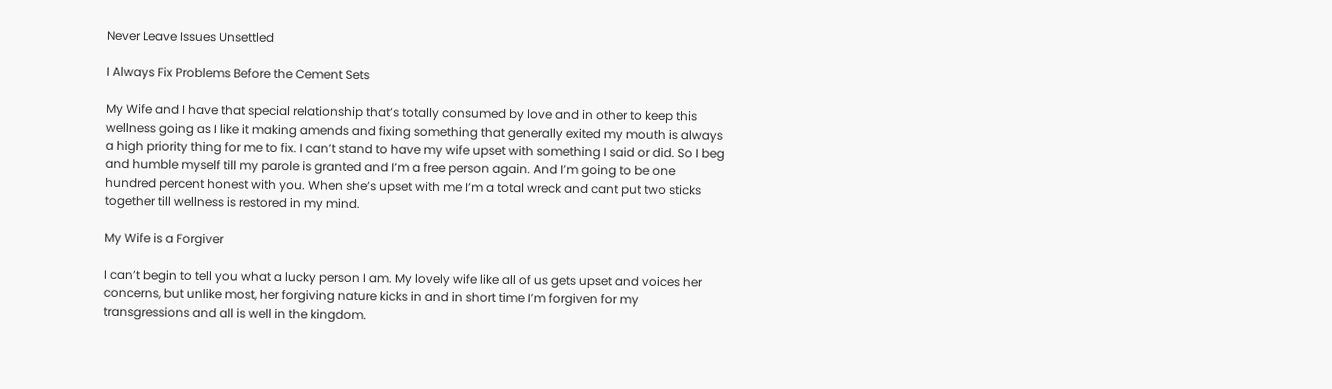Never Leave Issues Unsettled

I Always Fix Problems Before the Cement Sets

My Wife and I have that special relationship that’s totally consumed by love and in other to keep this wellness going as I like it making amends and fixing something that generally exited my mouth is always a high priority thing for me to fix. I can’t stand to have my wife upset with something I said or did. So I beg and humble myself till my parole is granted and I’m a free person again. And I’m going to be one hundred percent honest with you. When she’s upset with me I’m a total wreck and cant put two sticks together till wellness is restored in my mind.

My Wife is a Forgiver

I can’t begin to tell you what a lucky person I am. My lovely wife like all of us gets upset and voices her concerns, but unlike most, her forgiving nature kicks in and in short time I’m forgiven for my transgressions and all is well in the kingdom.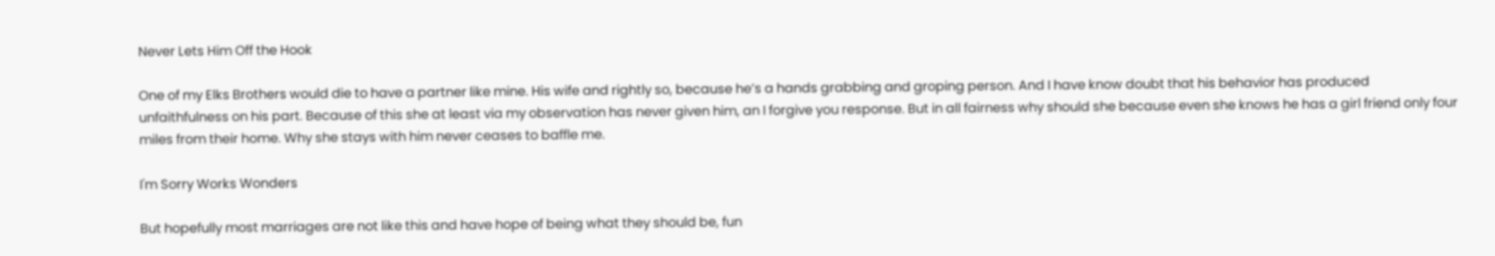Never Lets Him Off the Hook

One of my Elks Brothers would die to have a partner like mine. His wife and rightly so, because he’s a hands grabbing and groping person. And I have know doubt that his behavior has produced unfaithfulness on his part. Because of this she at least via my observation has never given him, an I forgive you response. But in all fairness why should she because even she knows he has a girl friend only four miles from their home. Why she stays with him never ceases to baffle me.

I'm Sorry Works Wonders

But hopefully most marriages are not like this and have hope of being what they should be, fun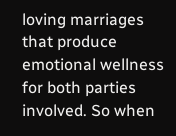loving marriages that produce emotional wellness for both parties involved. So when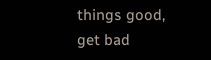things good, get bad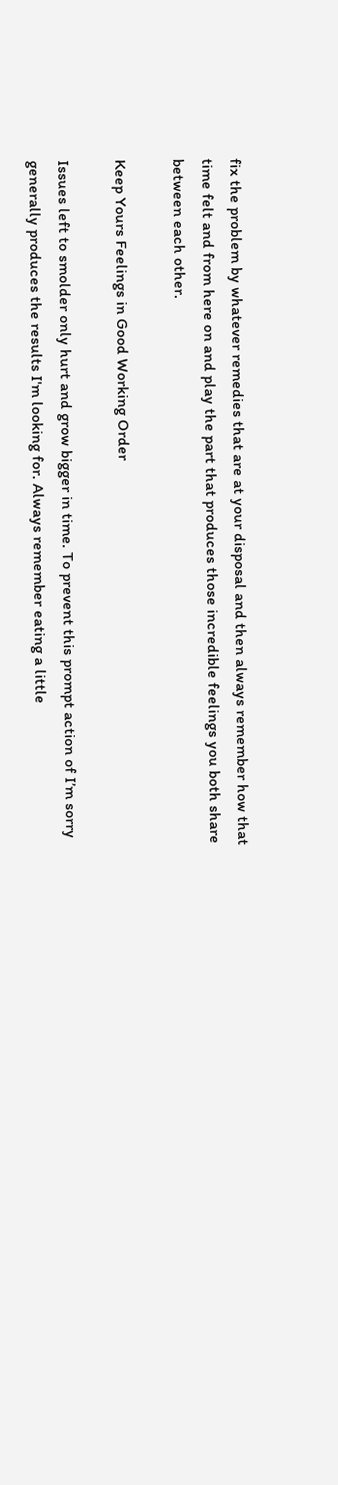fix the problem by whatever remedies that are at your disposal and then always remember how that time felt and from here on and play the part that produces those incredible feelings you both share between each other.

Keep Yours Feelings in Good Working Order

Issues left to smolder only hurt and grow bigger in time. To prevent this prompt action of I’m sorry generally produces the results I'm looking for. Always remember eating a little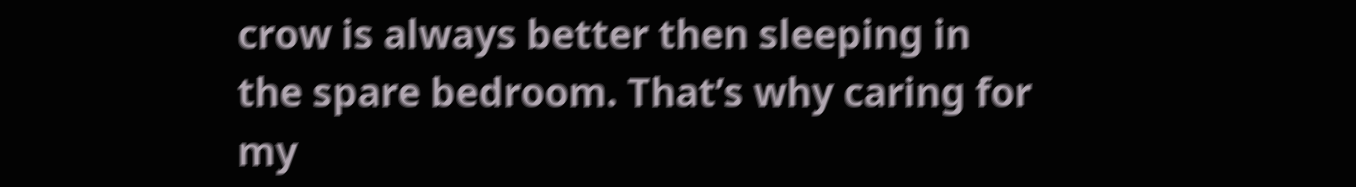crow is always better then sleeping in the spare bedroom. That’s why caring for my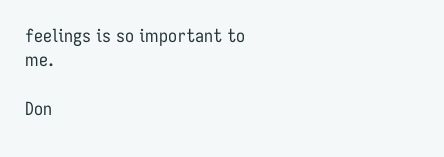feelings is so important to me.

Don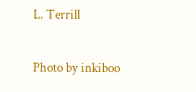L. Terrill

Photo by inkiboo